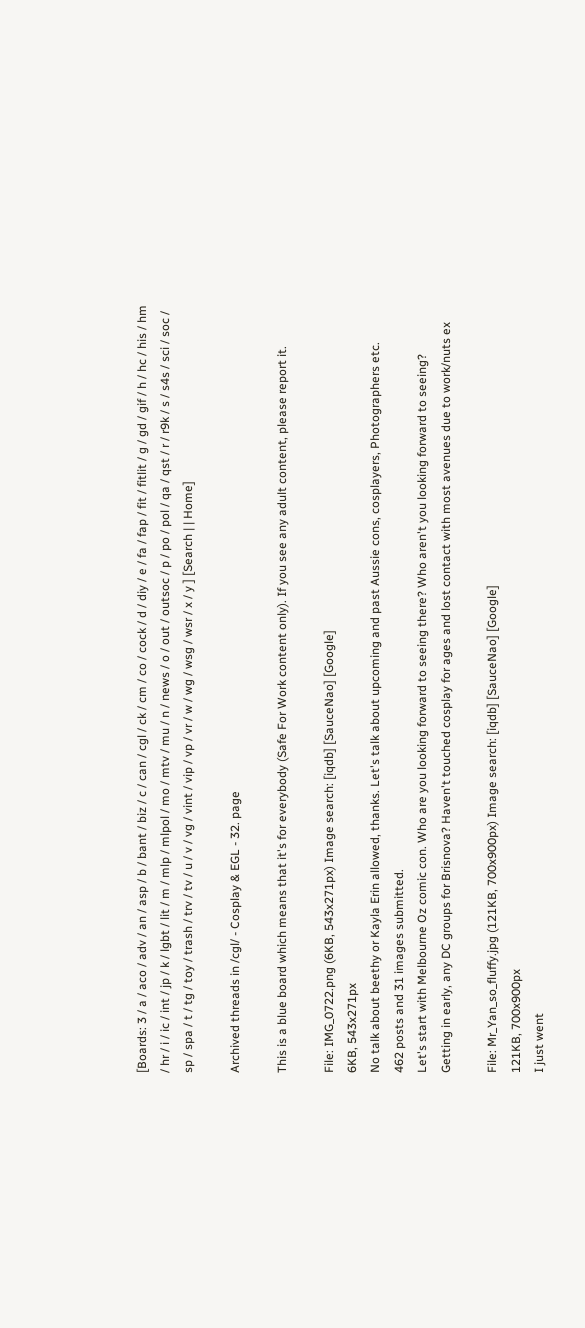[Boards: 3 / a / aco / adv / an / asp / b / bant / biz / c / can / cgl / ck / cm / co / cock / d / diy / e / fa / fap / fit / fitlit / g / gd / gif / h / hc / his / hm / hr / i / ic / int / jp / k / lgbt / lit / m / mlp / mlpol / mo / mtv / mu / n / news / o / out / outsoc / p / po / pol / qa / qst / r / r9k / s / s4s / sci / soc / sp / spa / t / tg / toy / trash / trv / tv / u / v / vg / vint / vip / vp / vr / w / wg / wsg / wsr / x / y ] [Search | | Home]

Archived threads in /cgl/ - Cosplay & EGL - 32. page

This is a blue board which means that it's for everybody (Safe For Work content only). If you see any adult content, please report it.

File: IMG_0722.png (6KB, 543x271px) Image search: [iqdb] [SauceNao] [Google]
6KB, 543x271px
No talk about beethy or Kayla Erin allowed, thanks. Let's talk about upcoming and past Aussie cons, cosplayers, Photographers etc.
462 posts and 31 images submitted.
Let's start with Melbourne Oz comic con. Who are you looking forward to seeing there? Who aren't you looking forward to seeing?
Getting in early, any DC groups for Brisnova? Haven't touched cosplay for ages and lost contact with most avenues due to work/nuts ex

File: Mr_Yan_so_fluffy.jpg (121KB, 700x900px) Image search: [iqdb] [SauceNao] [Google]
121KB, 700x900px
I just went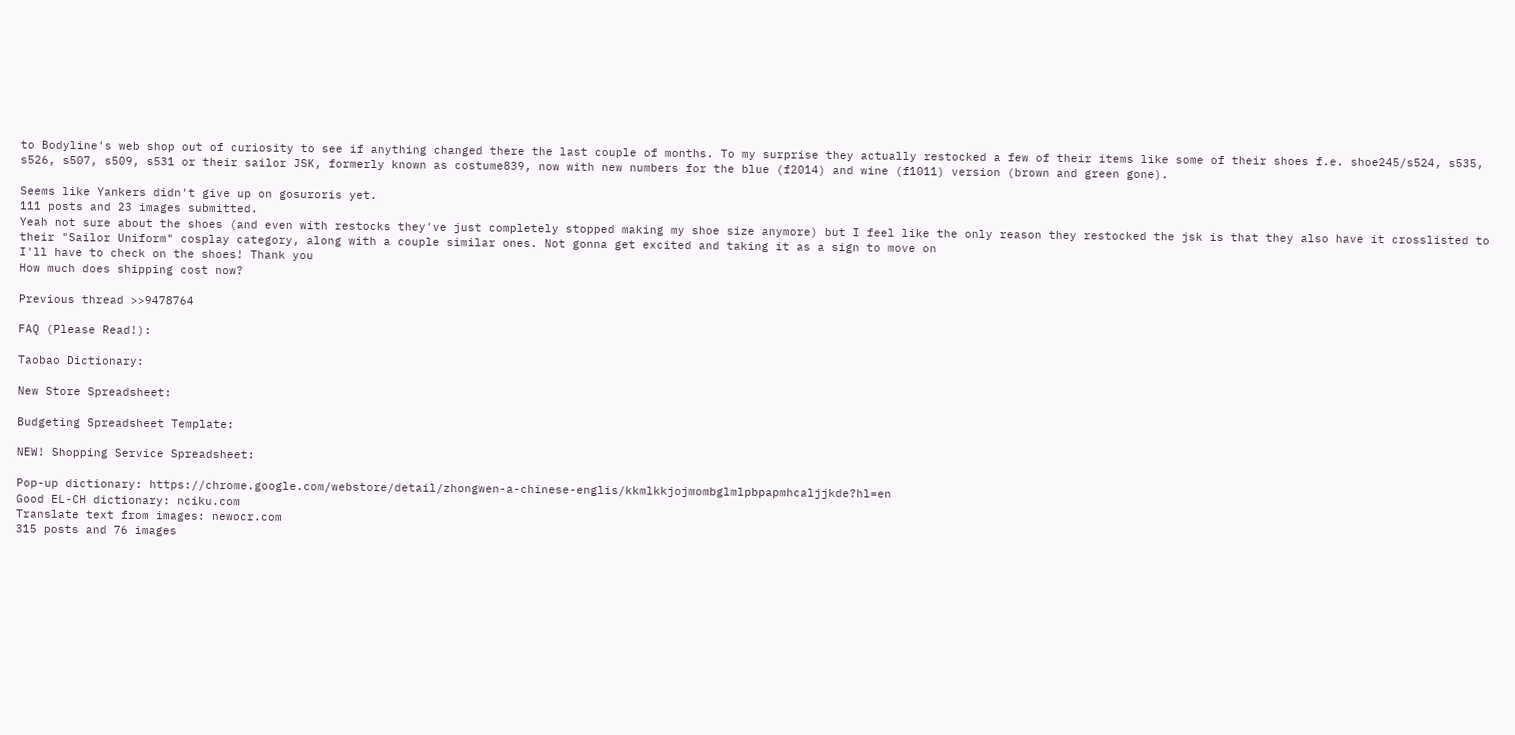to Bodyline's web shop out of curiosity to see if anything changed there the last couple of months. To my surprise they actually restocked a few of their items like some of their shoes f.e. shoe245/s524, s535, s526, s507, s509, s531 or their sailor JSK, formerly known as costume839, now with new numbers for the blue (f2014) and wine (f1011) version (brown and green gone).

Seems like Yankers didn't give up on gosuroris yet.
111 posts and 23 images submitted.
Yeah not sure about the shoes (and even with restocks they've just completely stopped making my shoe size anymore) but I feel like the only reason they restocked the jsk is that they also have it crosslisted to their "Sailor Uniform" cosplay category, along with a couple similar ones. Not gonna get excited and taking it as a sign to move on
I'll have to check on the shoes! Thank you
How much does shipping cost now?

Previous thread >>9478764

FAQ (Please Read!):

Taobao Dictionary:

New Store Spreadsheet:

Budgeting Spreadsheet Template:

NEW! Shopping Service Spreadsheet:

Pop-up dictionary: https://chrome.google.com/webstore/detail/zhongwen-a-chinese-englis/kkmlkkjojmombglmlpbpapmhcaljjkde?hl=en
Good EL-CH dictionary: nciku.com
Translate text from images: newocr.com
315 posts and 76 images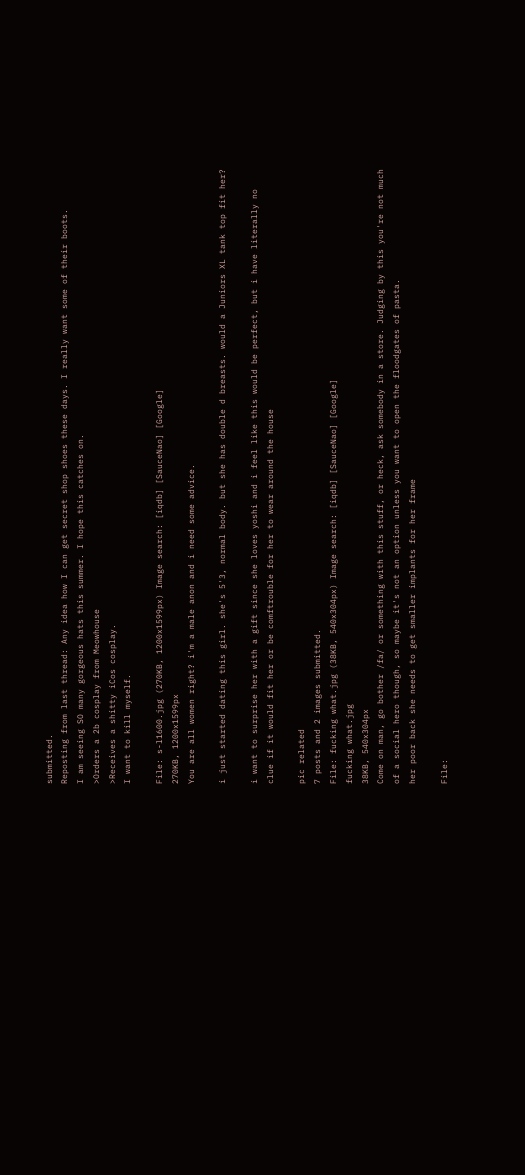submitted.
Reposting from last thread: Any idea how I can get secret shop shoes these days. I really want some of their boots.
I am seeing SO many gorgeous hats this summer. I hope this catches on.
>Orders a 2b cosplay from Meowhouse
>Receives a shitty iCos cosplay.
I want to kill myself.

File: s-l1600.jpg (270KB, 1200x1599px) Image search: [iqdb] [SauceNao] [Google]
270KB, 1200x1599px
You are all women right? i'm a male anon and i need some advice.

i just started dating this girl. she's 5'3, normal body. but she has double d breasts. would a Juniors XL tank top fit her?

i want to surprise her with a gift since she loves yoshi and i feel like this would be perfect, but i have literally no clue if it would fit her or be comftrouble for her to wear around the house

pic related
7 posts and 2 images submitted.
File: fucking what.jpg (38KB, 540x304px) Image search: [iqdb] [SauceNao] [Google]
fucking what.jpg
38KB, 540x304px
Come on man, go bother /fa/ or something with this stuff, or heck, ask somebody in a store. Judging by this you're not much of a social hero though, so maybe it's not an option unless you want to open the floodgates of pasta.
her poor back she needs to get smaller implants for her frame

File: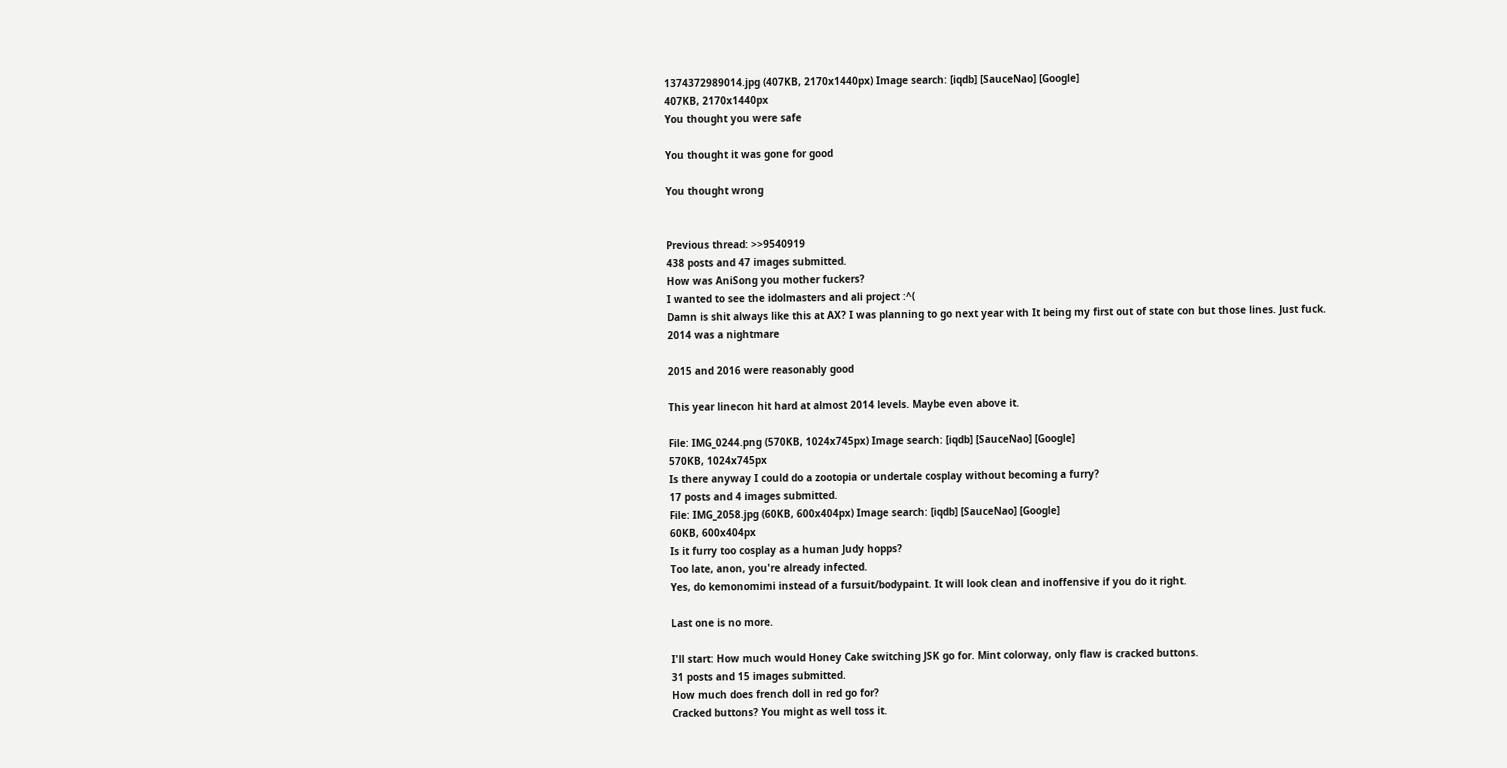1374372989014.jpg (407KB, 2170x1440px) Image search: [iqdb] [SauceNao] [Google]
407KB, 2170x1440px
You thought you were safe

You thought it was gone for good

You thought wrong


Previous thread: >>9540919
438 posts and 47 images submitted.
How was AniSong you mother fuckers?
I wanted to see the idolmasters and ali project :^(
Damn is shit always like this at AX? I was planning to go next year with It being my first out of state con but those lines. Just fuck.
2014 was a nightmare

2015 and 2016 were reasonably good

This year linecon hit hard at almost 2014 levels. Maybe even above it.

File: IMG_0244.png (570KB, 1024x745px) Image search: [iqdb] [SauceNao] [Google]
570KB, 1024x745px
Is there anyway I could do a zootopia or undertale cosplay without becoming a furry?
17 posts and 4 images submitted.
File: IMG_2058.jpg (60KB, 600x404px) Image search: [iqdb] [SauceNao] [Google]
60KB, 600x404px
Is it furry too cosplay as a human Judy hopps?
Too late, anon, you're already infected.
Yes, do kemonomimi instead of a fursuit/bodypaint. It will look clean and inoffensive if you do it right.

Last one is no more.

I'll start: How much would Honey Cake switching JSK go for. Mint colorway, only flaw is cracked buttons.
31 posts and 15 images submitted.
How much does french doll in red go for?
Cracked buttons? You might as well toss it.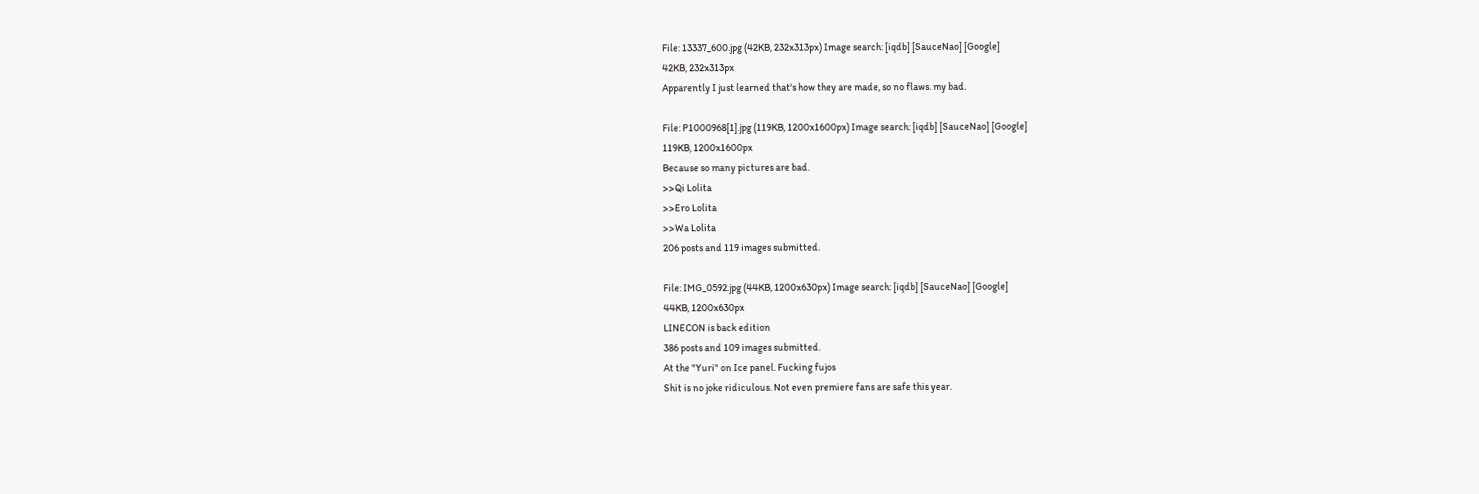File: 13337_600.jpg (42KB, 232x313px) Image search: [iqdb] [SauceNao] [Google]
42KB, 232x313px
Apparently I just learned that's how they are made, so no flaws. my bad.

File: P1000968[1].jpg (119KB, 1200x1600px) Image search: [iqdb] [SauceNao] [Google]
119KB, 1200x1600px
Because so many pictures are bad.
>>Qi Lolita
>>Ero Lolita
>>Wa Lolita
206 posts and 119 images submitted.

File: IMG_0592.jpg (44KB, 1200x630px) Image search: [iqdb] [SauceNao] [Google]
44KB, 1200x630px
LINECON is back edition
386 posts and 109 images submitted.
At the "Yuri" on Ice panel. Fucking fujos
Shit is no joke ridiculous. Not even premiere fans are safe this year.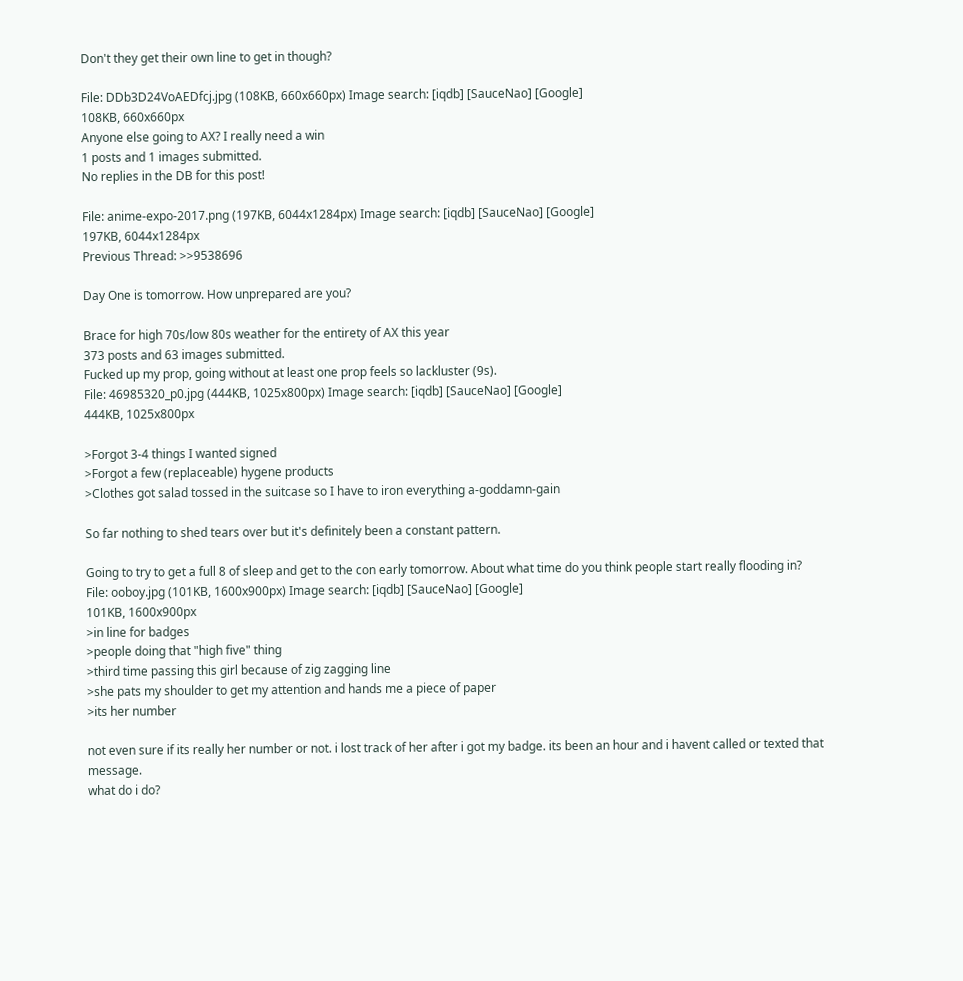Don't they get their own line to get in though?

File: DDb3D24VoAEDfcj.jpg (108KB, 660x660px) Image search: [iqdb] [SauceNao] [Google]
108KB, 660x660px
Anyone else going to AX? I really need a win
1 posts and 1 images submitted.
No replies in the DB for this post!

File: anime-expo-2017.png (197KB, 6044x1284px) Image search: [iqdb] [SauceNao] [Google]
197KB, 6044x1284px
Previous Thread: >>9538696

Day One is tomorrow. How unprepared are you?

Brace for high 70s/low 80s weather for the entirety of AX this year
373 posts and 63 images submitted.
Fucked up my prop, going without at least one prop feels so lackluster (9s).
File: 46985320_p0.jpg (444KB, 1025x800px) Image search: [iqdb] [SauceNao] [Google]
444KB, 1025x800px

>Forgot 3-4 things I wanted signed
>Forgot a few (replaceable) hygene products
>Clothes got salad tossed in the suitcase so I have to iron everything a-goddamn-gain

So far nothing to shed tears over but it's definitely been a constant pattern.

Going to try to get a full 8 of sleep and get to the con early tomorrow. About what time do you think people start really flooding in?
File: ooboy.jpg (101KB, 1600x900px) Image search: [iqdb] [SauceNao] [Google]
101KB, 1600x900px
>in line for badges
>people doing that "high five" thing
>third time passing this girl because of zig zagging line
>she pats my shoulder to get my attention and hands me a piece of paper
>its her number

not even sure if its really her number or not. i lost track of her after i got my badge. its been an hour and i havent called or texted that message.
what do i do?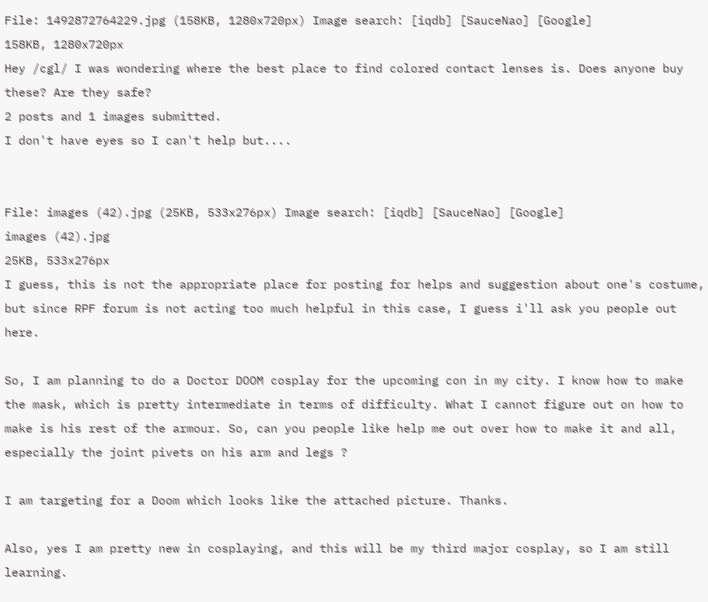File: 1492872764229.jpg (158KB, 1280x720px) Image search: [iqdb] [SauceNao] [Google]
158KB, 1280x720px
Hey /cgl/ I was wondering where the best place to find colored contact lenses is. Does anyone buy these? Are they safe?
2 posts and 1 images submitted.
I don't have eyes so I can't help but....


File: images (42).jpg (25KB, 533x276px) Image search: [iqdb] [SauceNao] [Google]
images (42).jpg
25KB, 533x276px
I guess, this is not the appropriate place for posting for helps and suggestion about one's costume, but since RPF forum is not acting too much helpful in this case, I guess i'll ask you people out here.

So, I am planning to do a Doctor DOOM cosplay for the upcoming con in my city. I know how to make the mask, which is pretty intermediate in terms of difficulty. What I cannot figure out on how to make is his rest of the armour. So, can you people like help me out over how to make it and all, especially the joint pivets on his arm and legs ?

I am targeting for a Doom which looks like the attached picture. Thanks.

Also, yes I am pretty new in cosplaying, and this will be my third major cosplay, so I am still learning.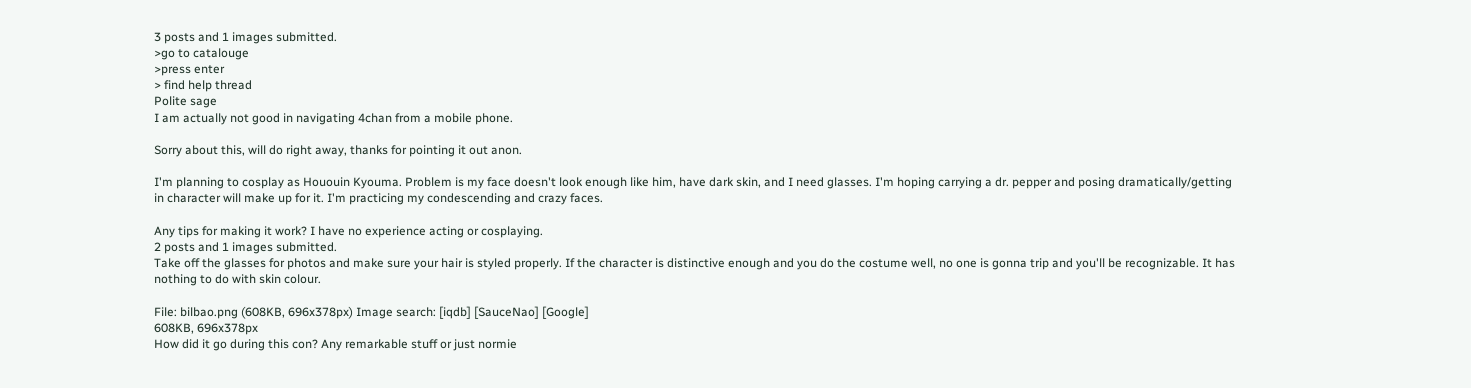3 posts and 1 images submitted.
>go to catalouge
>press enter
> find help thread
Polite sage
I am actually not good in navigating 4chan from a mobile phone.

Sorry about this, will do right away, thanks for pointing it out anon.

I'm planning to cosplay as Hououin Kyouma. Problem is my face doesn't look enough like him, have dark skin, and I need glasses. I'm hoping carrying a dr. pepper and posing dramatically/getting in character will make up for it. I'm practicing my condescending and crazy faces.

Any tips for making it work? I have no experience acting or cosplaying.
2 posts and 1 images submitted.
Take off the glasses for photos and make sure your hair is styled properly. If the character is distinctive enough and you do the costume well, no one is gonna trip and you'll be recognizable. It has nothing to do with skin colour.

File: bilbao.png (608KB, 696x378px) Image search: [iqdb] [SauceNao] [Google]
608KB, 696x378px
How did it go during this con? Any remarkable stuff or just normie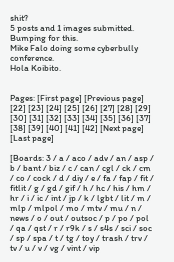shit?
5 posts and 1 images submitted.
Bumping for this.
Mike Falo doing some cyberbully conference.
Hola Koibito.


Pages: [First page] [Previous page] [22] [23] [24] [25] [26] [27] [28] [29] [30] [31] [32] [33] [34] [35] [36] [37] [38] [39] [40] [41] [42] [Next page] [Last page]

[Boards: 3 / a / aco / adv / an / asp / b / bant / biz / c / can / cgl / ck / cm / co / cock / d / diy / e / fa / fap / fit / fitlit / g / gd / gif / h / hc / his / hm / hr / i / ic / int / jp / k / lgbt / lit / m / mlp / mlpol / mo / mtv / mu / n / news / o / out / outsoc / p / po / pol / qa / qst / r / r9k / s / s4s / sci / soc / sp / spa / t / tg / toy / trash / trv / tv / u / v / vg / vint / vip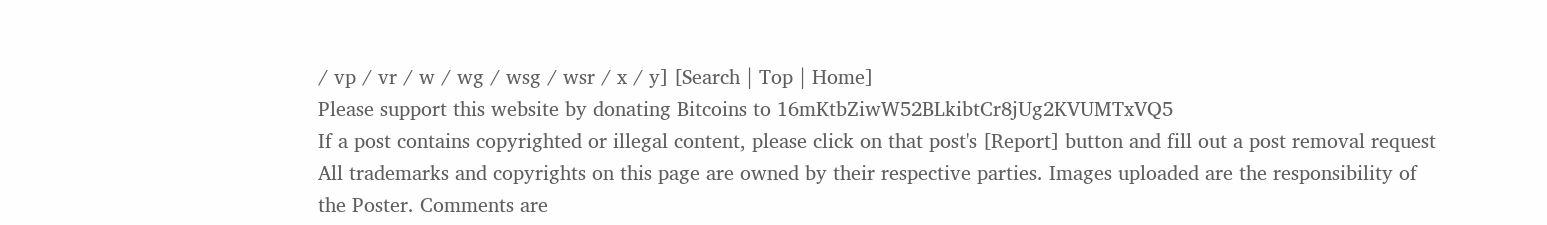/ vp / vr / w / wg / wsg / wsr / x / y] [Search | Top | Home]
Please support this website by donating Bitcoins to 16mKtbZiwW52BLkibtCr8jUg2KVUMTxVQ5
If a post contains copyrighted or illegal content, please click on that post's [Report] button and fill out a post removal request
All trademarks and copyrights on this page are owned by their respective parties. Images uploaded are the responsibility of the Poster. Comments are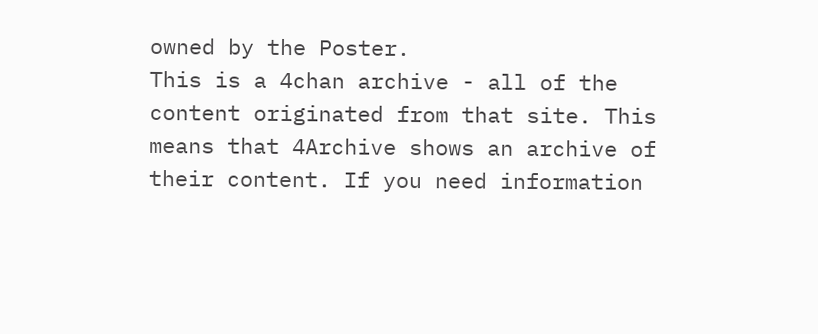owned by the Poster.
This is a 4chan archive - all of the content originated from that site. This means that 4Archive shows an archive of their content. If you need information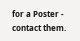for a Poster - contact them.